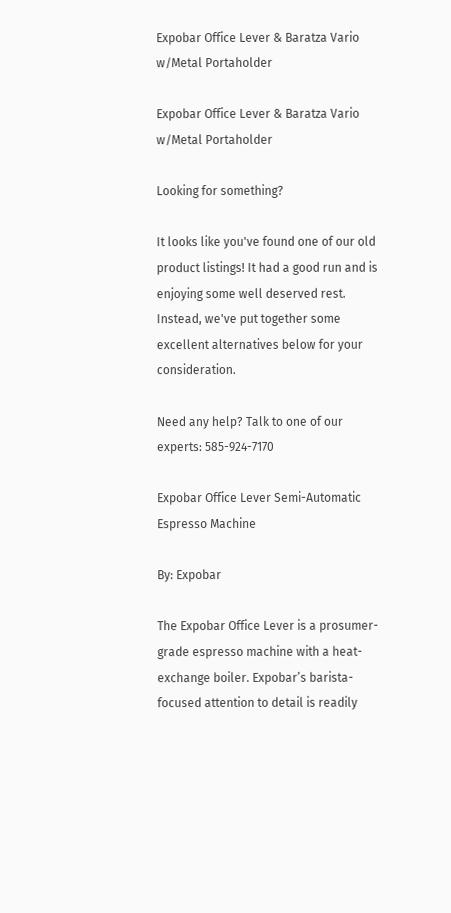Expobar Office Lever & Baratza Vario w/Metal Portaholder

Expobar Office Lever & Baratza Vario w/Metal Portaholder

Looking for something?

It looks like you've found one of our old product listings! It had a good run and is enjoying some well deserved rest. Instead, we've put together some excellent alternatives below for your consideration.

Need any help? Talk to one of our experts: 585-924-7170

Expobar Office Lever Semi-Automatic Espresso Machine

By: Expobar

The Expobar Office Lever is a prosumer-grade espresso machine with a heat-exchange boiler. Expobar’s barista-focused attention to detail is readily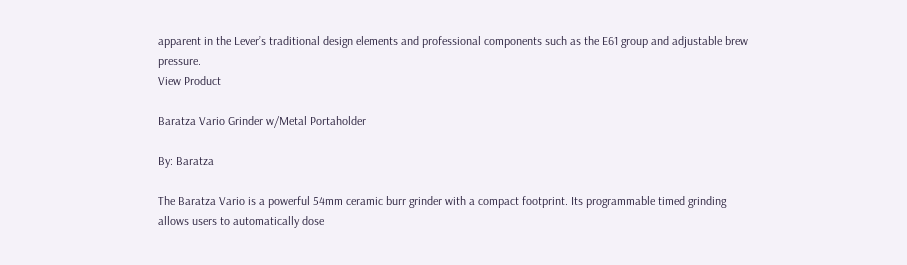apparent in the Lever’s traditional design elements and professional components such as the E61 group and adjustable brew pressure.
View Product

Baratza Vario Grinder w/Metal Portaholder

By: Baratza

The Baratza Vario is a powerful 54mm ceramic burr grinder with a compact footprint. Its programmable timed grinding allows users to automatically dose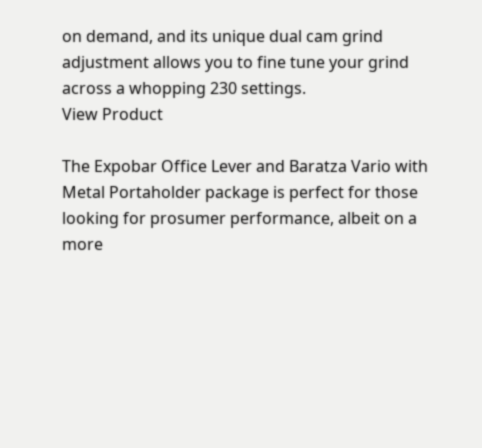on demand, and its unique dual cam grind adjustment allows you to fine tune your grind across a whopping 230 settings.
View Product

The Expobar Office Lever and Baratza Vario with Metal Portaholder package is perfect for those looking for prosumer performance, albeit on a more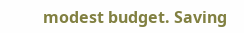modest budget. Saving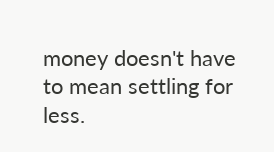money doesn't have to mean settling for less.